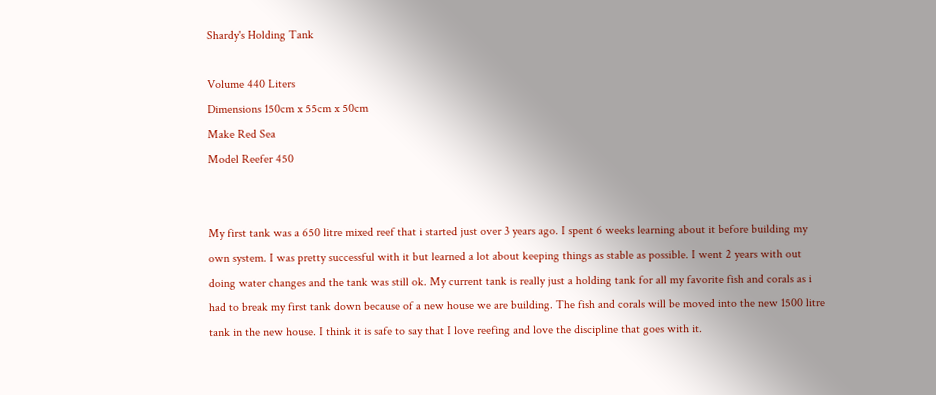Shardy's Holding Tank

Volume 440 Liters
Dimensions 150cm x 55cm x 50cm
Make Red Sea
Model Reefer 450


My first tank was a 650 litre mixed reef that i started just over 3 years ago. I spent 6 weeks learning about it before building my own system. I was pretty successful with it but learned a lot about keeping things as stable as possible. I went 2 years with out doing water changes and the tank was still ok. My current tank is really just a holding tank for all my favorite fish and corals as i had to break my first tank down because of a new house we are building. The fish and corals will be moved into the new 1500 litre tank in the new house. I think it is safe to say that I love reefing and love the discipline that goes with it.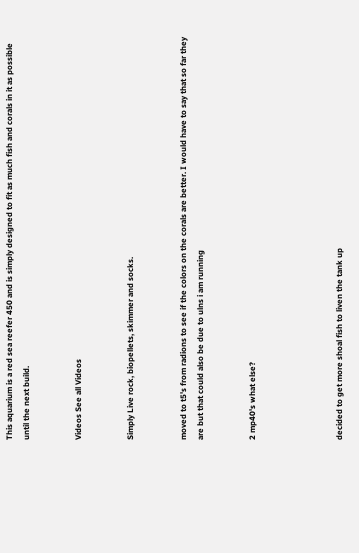This aquarium is a red sea reefer 450 and is simply designed to fit as much fish and corals in it as possible until the next build.


Videos See all Videos


Simply Live rock, biopellets, skimmer and socks.


moved to t5's from radions to see if the colors on the corals are better. I would have to say that so far they are but that could also be due to ulns i am running


2 mp40's what else?




decided to get more shoal fish to liven the tank up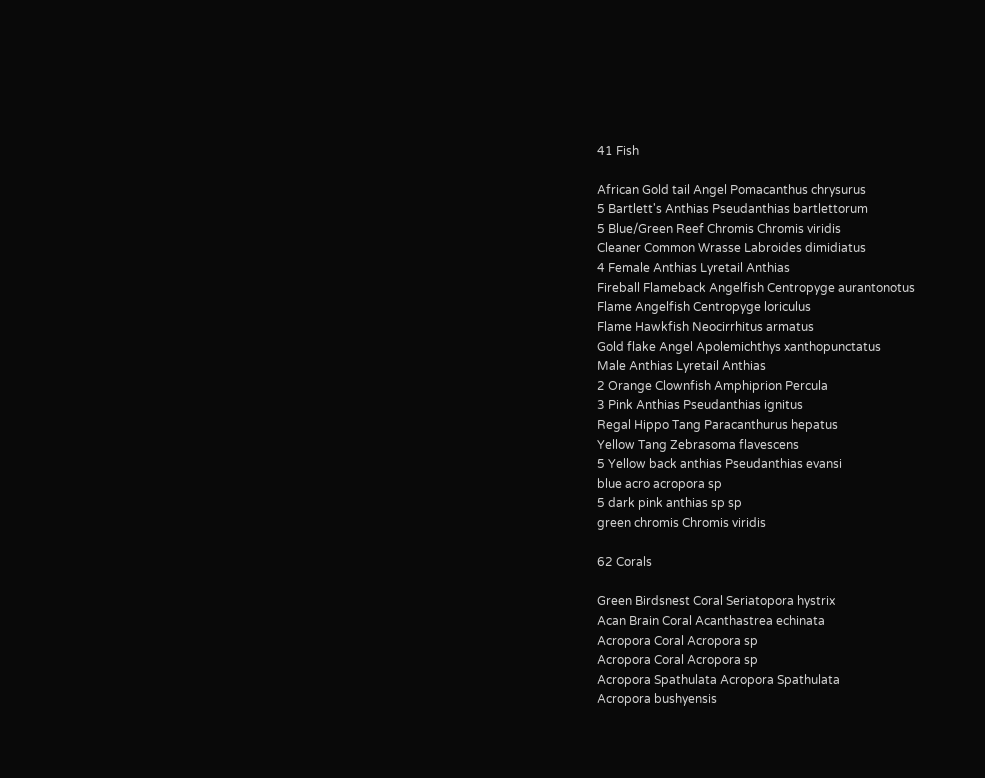41 Fish

African Gold tail Angel Pomacanthus chrysurus
5 Bartlett's Anthias Pseudanthias bartlettorum
5 Blue/Green Reef Chromis Chromis viridis
Cleaner Common Wrasse Labroides dimidiatus
4 Female Anthias Lyretail Anthias
Fireball Flameback Angelfish Centropyge aurantonotus
Flame Angelfish Centropyge loriculus
Flame Hawkfish Neocirrhitus armatus
Gold flake Angel Apolemichthys xanthopunctatus
Male Anthias Lyretail Anthias
2 Orange Clownfish Amphiprion Percula
3 Pink Anthias Pseudanthias ignitus
Regal Hippo Tang Paracanthurus hepatus
Yellow Tang Zebrasoma flavescens
5 Yellow back anthias Pseudanthias evansi
blue acro acropora sp
5 dark pink anthias sp sp
green chromis Chromis viridis

62 Corals

Green Birdsnest Coral Seriatopora hystrix
Acan Brain Coral Acanthastrea echinata
Acropora Coral Acropora sp
Acropora Coral Acropora sp
Acropora Spathulata Acropora Spathulata
Acropora bushyensis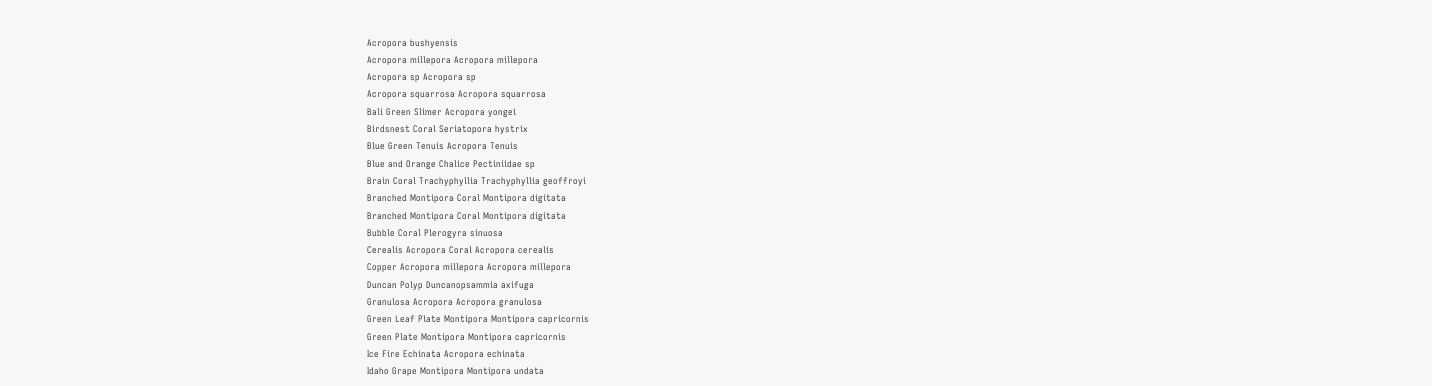Acropora bushyensis
Acropora millepora Acropora millepora
Acropora sp Acropora sp
Acropora squarrosa Acropora squarrosa
Bali Green Slimer Acropora yongei
Birdsnest Coral Seriatopora hystrix
Blue Green Tenuis Acropora Tenuis
Blue and Orange Chalice Pectiniidae sp
Brain Coral Trachyphyllia Trachyphyllia geoffroyi
Branched Montipora Coral Montipora digitata
Branched Montipora Coral Montipora digitata
Bubble Coral Plerogyra sinuosa
Cerealis Acropora Coral Acropora cerealis
Copper Acropora millepora Acropora millepora
Duncan Polyp Duncanopsammia axifuga
Granulosa Acropora Acropora granulosa
Green Leaf Plate Montipora Montipora capricornis
Green Plate Montipora Montipora capricornis
Ice Fire Echinata Acropora echinata
Idaho Grape Montipora Montipora undata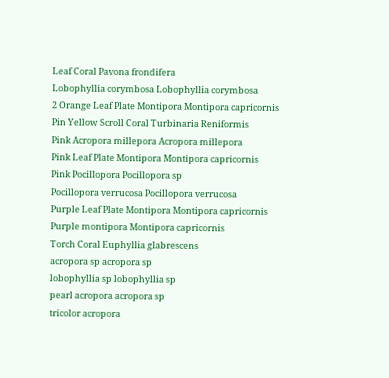Leaf Coral Pavona frondifera
Lobophyllia corymbosa Lobophyllia corymbosa
2 Orange Leaf Plate Montipora Montipora capricornis
Pin Yellow Scroll Coral Turbinaria Reniformis
Pink Acropora millepora Acropora millepora
Pink Leaf Plate Montipora Montipora capricornis
Pink Pocillopora Pocillopora sp
Pocillopora verrucosa Pocillopora verrucosa
Purple Leaf Plate Montipora Montipora capricornis
Purple montipora Montipora capricornis
Torch Coral Euphyllia glabrescens
acropora sp acropora sp
lobophyllia sp lobophyllia sp
pearl acropora acropora sp
tricolor acropora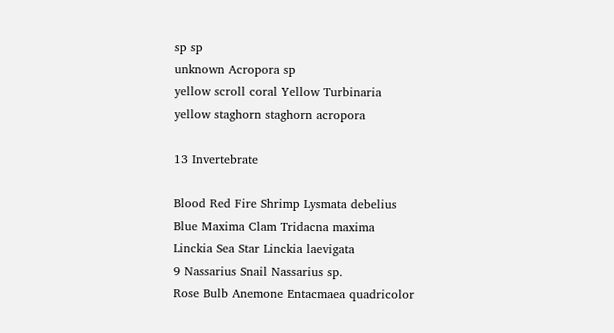sp sp
unknown Acropora sp
yellow scroll coral Yellow Turbinaria
yellow staghorn staghorn acropora

13 Invertebrate

Blood Red Fire Shrimp Lysmata debelius
Blue Maxima Clam Tridacna maxima
Linckia Sea Star Linckia laevigata
9 Nassarius Snail Nassarius sp.
Rose Bulb Anemone Entacmaea quadricolor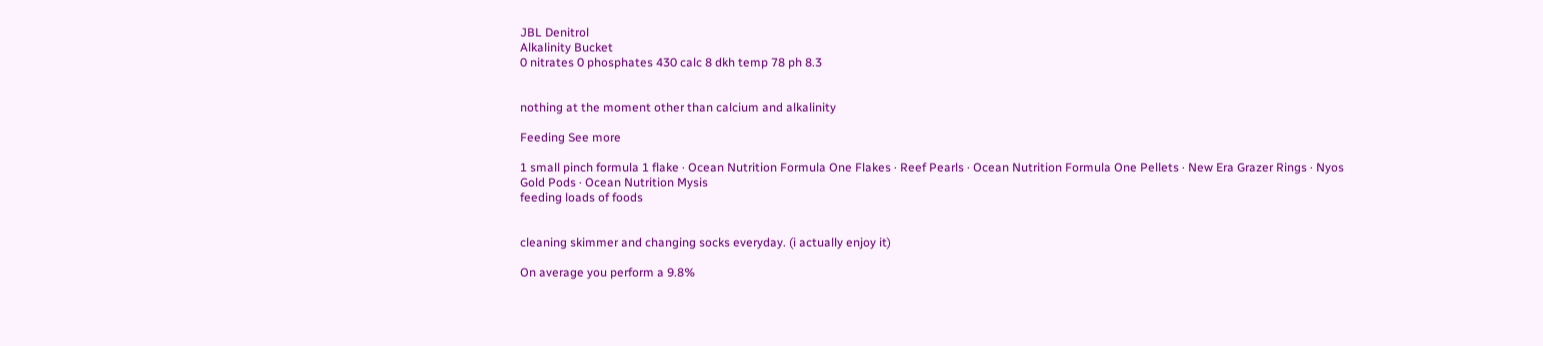JBL Denitrol
Alkalinity Bucket
0 nitrates 0 phosphates 430 calc 8 dkh temp 78 ph 8.3


nothing at the moment other than calcium and alkalinity

Feeding See more

1 small pinch formula 1 flake · Ocean Nutrition Formula One Flakes · Reef Pearls · Ocean Nutrition Formula One Pellets · New Era Grazer Rings · Nyos Gold Pods · Ocean Nutrition Mysis
feeding loads of foods


cleaning skimmer and changing socks everyday. (i actually enjoy it)

On average you perform a 9.8%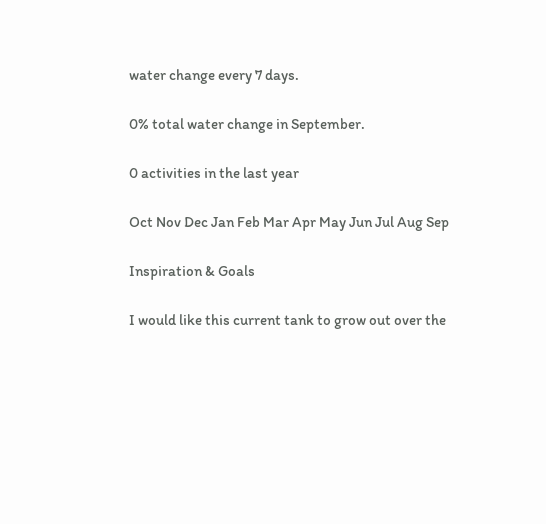water change every 7 days.

0% total water change in September.

0 activities in the last year

Oct Nov Dec Jan Feb Mar Apr May Jun Jul Aug Sep

Inspiration & Goals

I would like this current tank to grow out over the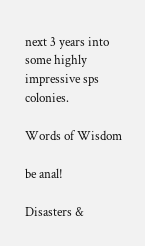next 3 years into some highly impressive sps colonies.

Words of Wisdom

be anal!

Disasters &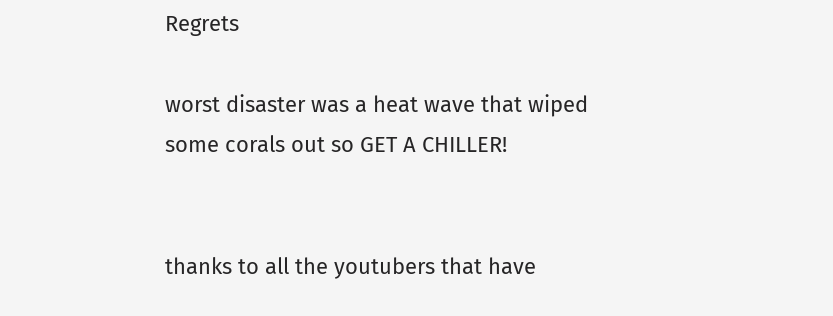Regrets

worst disaster was a heat wave that wiped some corals out so GET A CHILLER!


thanks to all the youtubers that have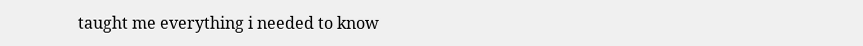taught me everything i needed to know